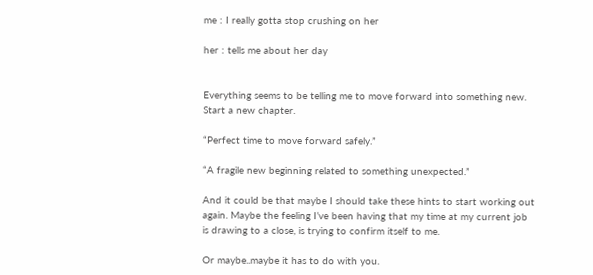me : I really gotta stop crushing on her

her : tells me about her day


Everything seems to be telling me to move forward into something new. Start a new chapter.

“Perfect time to move forward safely.”

“A fragile new beginning related to something unexpected.”

And it could be that maybe I should take these hints to start working out again. Maybe the feeling I’ve been having that my time at my current job is drawing to a close, is trying to confirm itself to me.

Or maybe..maybe it has to do with you.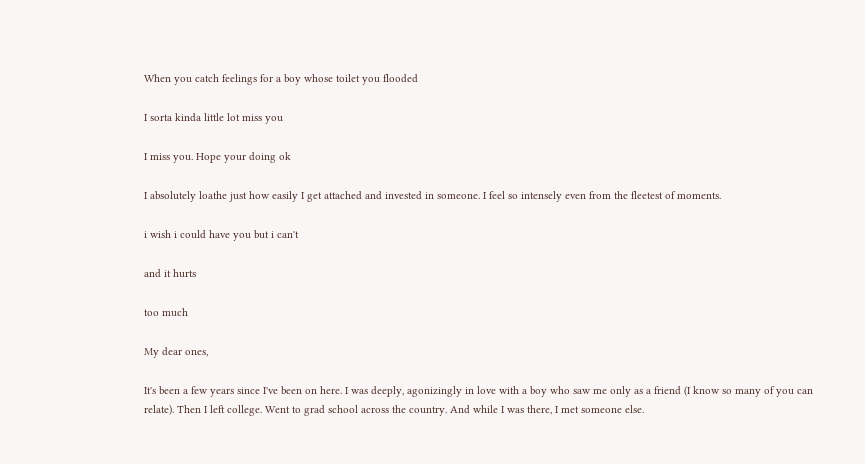When you catch feelings for a boy whose toilet you flooded

I sorta kinda little lot miss you

I miss you. Hope your doing ok

I absolutely loathe just how easily I get attached and invested in someone. I feel so intensely even from the fleetest of moments.

i wish i could have you but i can't

and it hurts

too much

My dear ones,

It's been a few years since I've been on here. I was deeply, agonizingly in love with a boy who saw me only as a friend (I know so many of you can relate). Then I left college. Went to grad school across the country. And while I was there, I met someone else.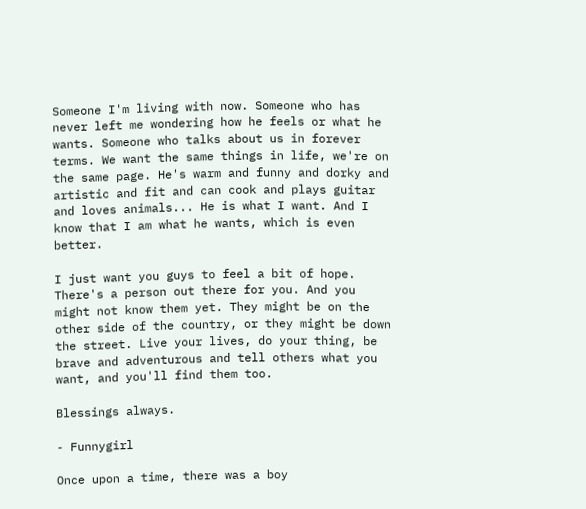Someone I'm living with now. Someone who has never left me wondering how he feels or what he wants. Someone who talks about us in forever terms. We want the same things in life, we're on the same page. He's warm and funny and dorky and artistic and fit and can cook and plays guitar and loves animals... He is what I want. And I know that I am what he wants, which is even better.

I just want you guys to feel a bit of hope. There's a person out there for you. And you might not know them yet. They might be on the other side of the country, or they might be down the street. Live your lives, do your thing, be brave and adventurous and tell others what you want, and you'll find them too.

Blessings always.

- Funnygirl

Once upon a time, there was a boy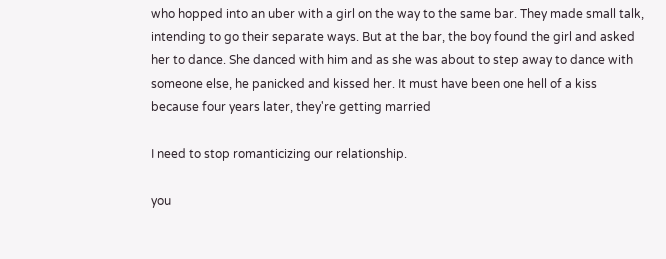who hopped into an uber with a girl on the way to the same bar. They made small talk, intending to go their separate ways. But at the bar, the boy found the girl and asked her to dance. She danced with him and as she was about to step away to dance with someone else, he panicked and kissed her. It must have been one hell of a kiss because four years later, they're getting married

I need to stop romanticizing our relationship.

you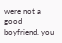were not a good boyfriend. you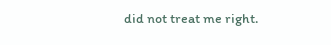did not treat me right.